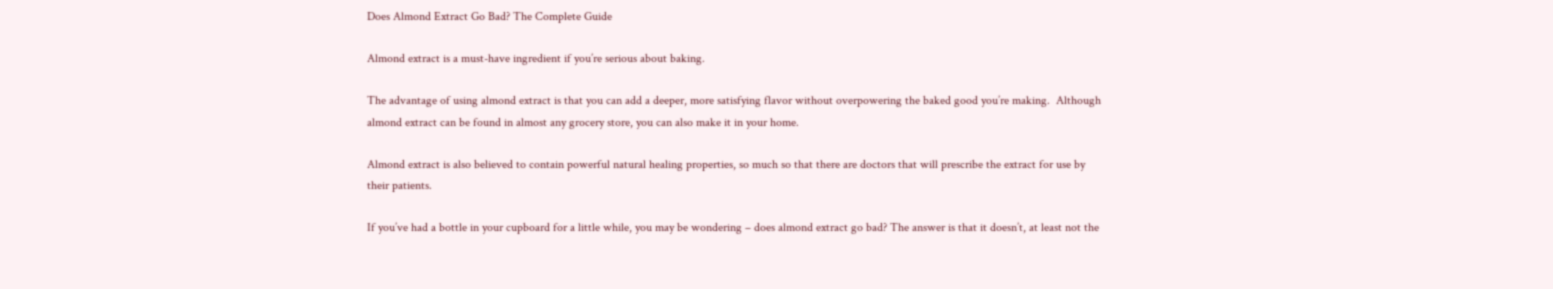Does Almond Extract Go Bad? The Complete Guide

Almond extract is a must-have ingredient if you’re serious about baking.

The advantage of using almond extract is that you can add a deeper, more satisfying flavor without overpowering the baked good you’re making.  Although almond extract can be found in almost any grocery store, you can also make it in your home.

Almond extract is also believed to contain powerful natural healing properties, so much so that there are doctors that will prescribe the extract for use by their patients.

If you’ve had a bottle in your cupboard for a little while, you may be wondering – does almond extract go bad? The answer is that it doesn’t, at least not the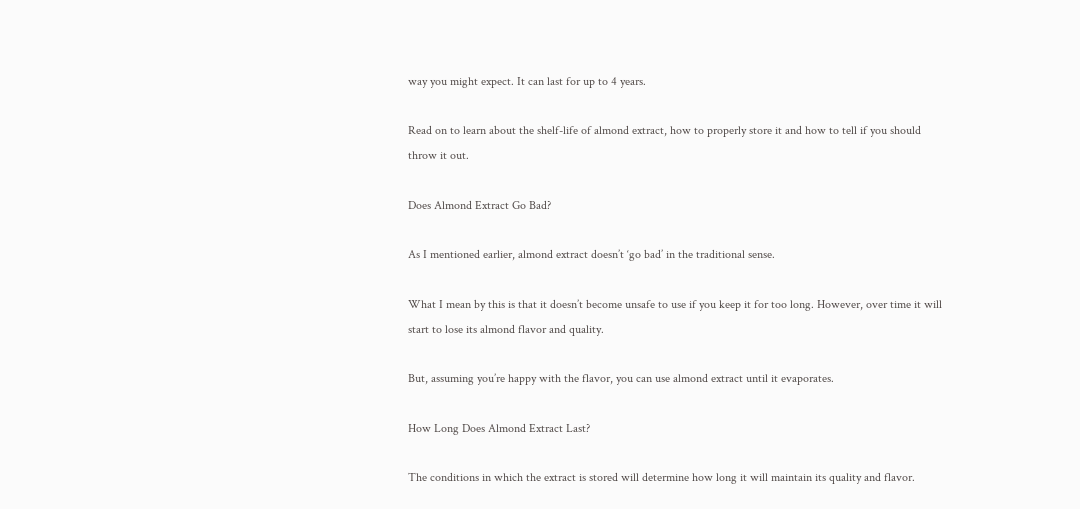way you might expect. It can last for up to 4 years.

Read on to learn about the shelf-life of almond extract, how to properly store it and how to tell if you should throw it out.

Does Almond Extract Go Bad?

As I mentioned earlier, almond extract doesn’t ‘go bad’ in the traditional sense.

What I mean by this is that it doesn’t become unsafe to use if you keep it for too long. However, over time it will start to lose its almond flavor and quality.

But, assuming you’re happy with the flavor, you can use almond extract until it evaporates.

How Long Does Almond Extract Last?

The conditions in which the extract is stored will determine how long it will maintain its quality and flavor.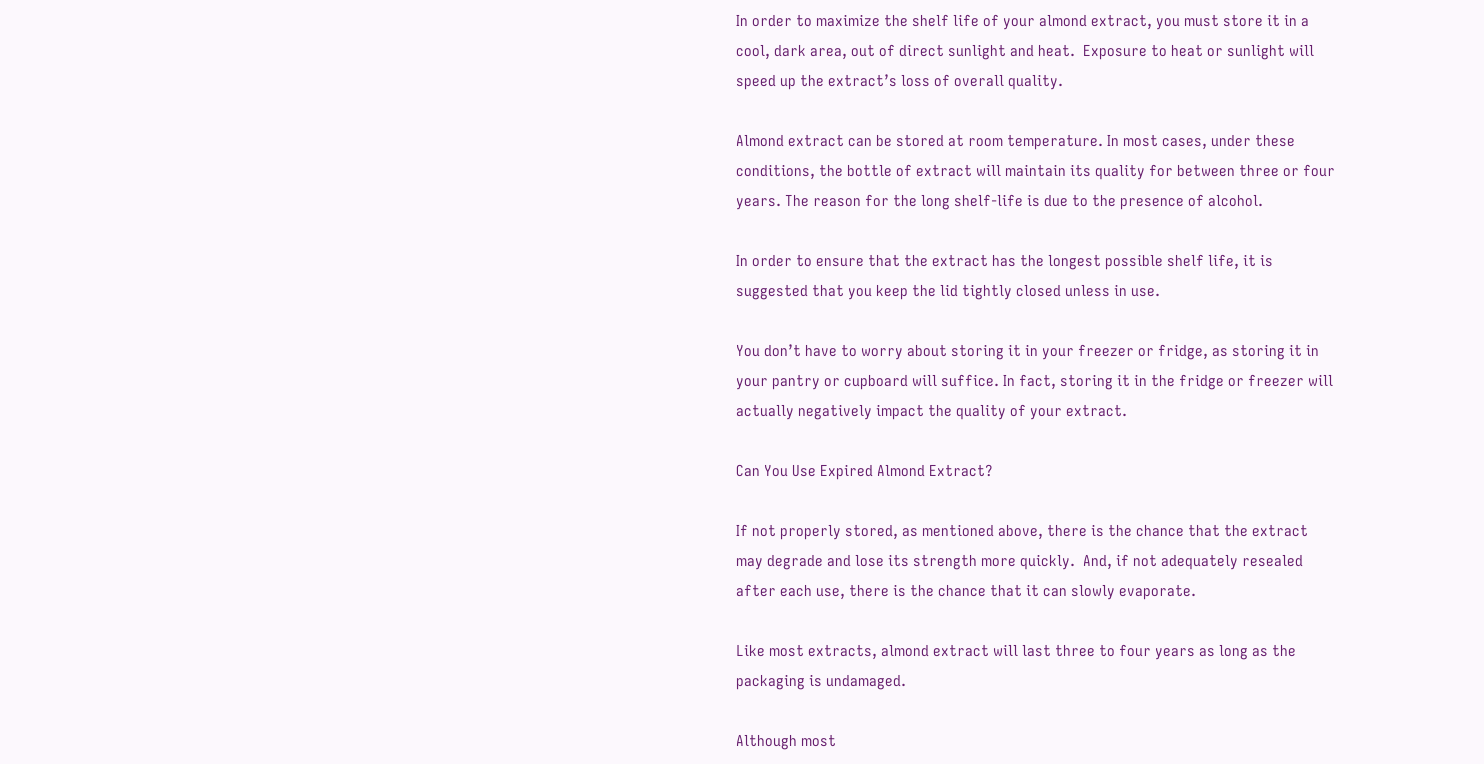In order to maximize the shelf life of your almond extract, you must store it in a cool, dark area, out of direct sunlight and heat.  Exposure to heat or sunlight will speed up the extract’s loss of overall quality.

Almond extract can be stored at room temperature. In most cases, under these conditions, the bottle of extract will maintain its quality for between three or four years. The reason for the long shelf-life is due to the presence of alcohol.

In order to ensure that the extract has the longest possible shelf life, it is suggested that you keep the lid tightly closed unless in use.

You don’t have to worry about storing it in your freezer or fridge, as storing it in your pantry or cupboard will suffice. In fact, storing it in the fridge or freezer will actually negatively impact the quality of your extract.

Can You Use Expired Almond Extract?

If not properly stored, as mentioned above, there is the chance that the extract may degrade and lose its strength more quickly.  And, if not adequately resealed after each use, there is the chance that it can slowly evaporate.

Like most extracts, almond extract will last three to four years as long as the packaging is undamaged.

Although most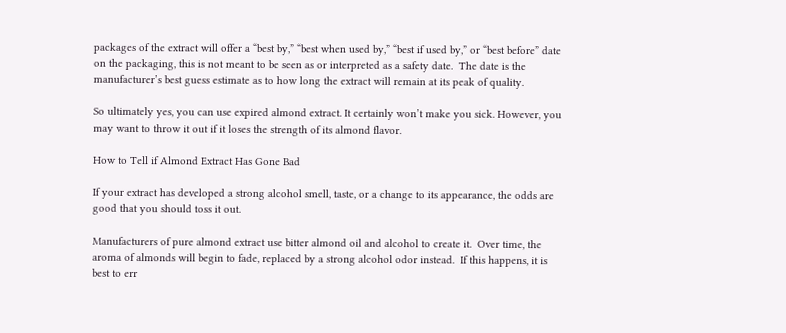packages of the extract will offer a “best by,” “best when used by,” “best if used by,” or “best before” date on the packaging, this is not meant to be seen as or interpreted as a safety date.  The date is the manufacturer’s best guess estimate as to how long the extract will remain at its peak of quality.

So ultimately yes, you can use expired almond extract. It certainly won’t make you sick. However, you may want to throw it out if it loses the strength of its almond flavor.

How to Tell if Almond Extract Has Gone Bad

If your extract has developed a strong alcohol smell, taste, or a change to its appearance, the odds are good that you should toss it out.

Manufacturers of pure almond extract use bitter almond oil and alcohol to create it.  Over time, the aroma of almonds will begin to fade, replaced by a strong alcohol odor instead.  If this happens, it is best to err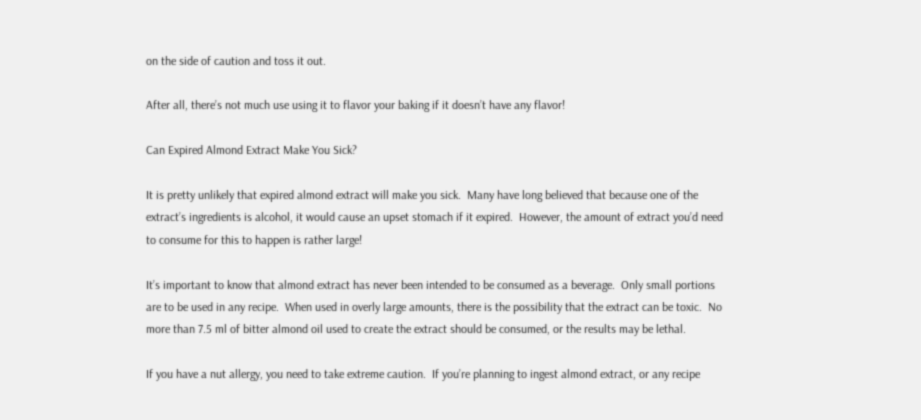on the side of caution and toss it out.

After all, there’s not much use using it to flavor your baking if it doesn’t have any flavor!

Can Expired Almond Extract Make You Sick?

It is pretty unlikely that expired almond extract will make you sick.  Many have long believed that because one of the extract’s ingredients is alcohol, it would cause an upset stomach if it expired.  However, the amount of extract you’d need to consume for this to happen is rather large!

It’s important to know that almond extract has never been intended to be consumed as a beverage.  Only small portions are to be used in any recipe.  When used in overly large amounts, there is the possibility that the extract can be toxic.  No more than 7.5 ml of bitter almond oil used to create the extract should be consumed, or the results may be lethal.

If you have a nut allergy, you need to take extreme caution.  If you’re planning to ingest almond extract, or any recipe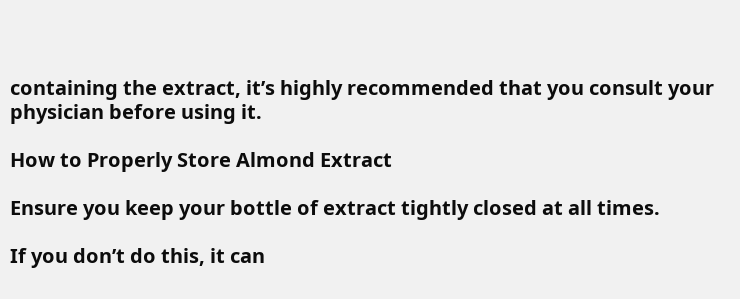containing the extract, it’s highly recommended that you consult your physician before using it.

How to Properly Store Almond Extract

Ensure you keep your bottle of extract tightly closed at all times.

If you don’t do this, it can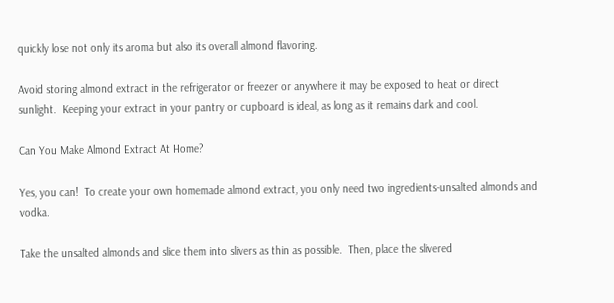quickly lose not only its aroma but also its overall almond flavoring.

Avoid storing almond extract in the refrigerator or freezer or anywhere it may be exposed to heat or direct sunlight.  Keeping your extract in your pantry or cupboard is ideal, as long as it remains dark and cool.

Can You Make Almond Extract At Home?

Yes, you can!  To create your own homemade almond extract, you only need two ingredients-unsalted almonds and vodka.

Take the unsalted almonds and slice them into slivers as thin as possible.  Then, place the slivered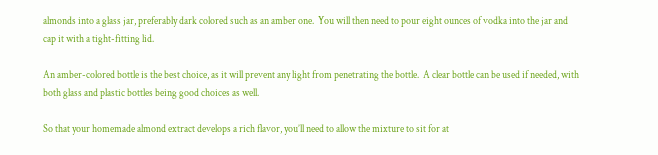almonds into a glass jar, preferably dark colored such as an amber one.  You will then need to pour eight ounces of vodka into the jar and cap it with a tight-fitting lid.

An amber-colored bottle is the best choice, as it will prevent any light from penetrating the bottle.  A clear bottle can be used if needed, with both glass and plastic bottles being good choices as well.

So that your homemade almond extract develops a rich flavor, you’ll need to allow the mixture to sit for at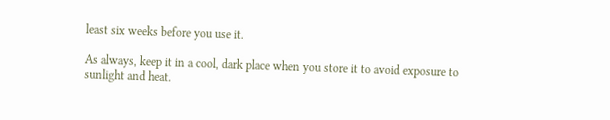least six weeks before you use it.

As always, keep it in a cool, dark place when you store it to avoid exposure to sunlight and heat.